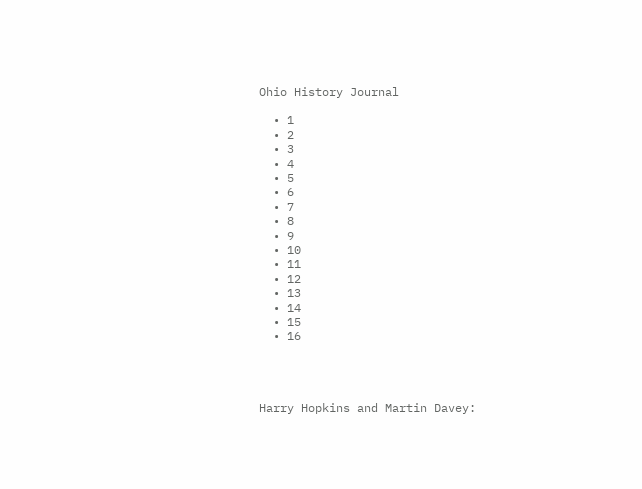Ohio History Journal

  • 1
  • 2
  • 3
  • 4
  • 5
  • 6
  • 7
  • 8
  • 9
  • 10
  • 11
  • 12
  • 13
  • 14
  • 15
  • 16




Harry Hopkins and Martin Davey: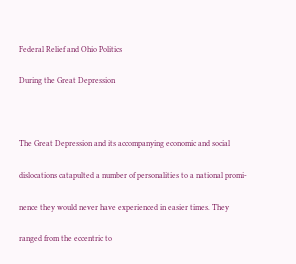Federal Relief and Ohio Politics

During the Great Depression



The Great Depression and its accompanying economic and social

dislocations catapulted a number of personalities to a national promi-

nence they would never have experienced in easier times. They

ranged from the eccentric to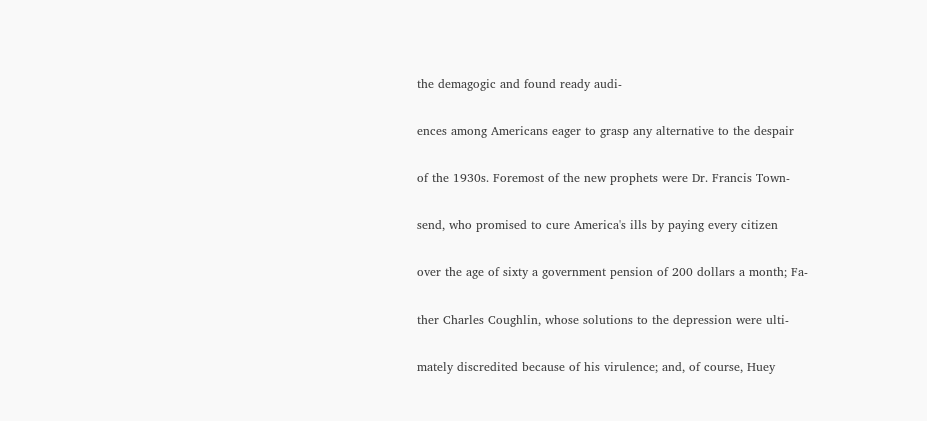the demagogic and found ready audi-

ences among Americans eager to grasp any alternative to the despair

of the 1930s. Foremost of the new prophets were Dr. Francis Town-

send, who promised to cure America's ills by paying every citizen

over the age of sixty a government pension of 200 dollars a month; Fa-

ther Charles Coughlin, whose solutions to the depression were ulti-

mately discredited because of his virulence; and, of course, Huey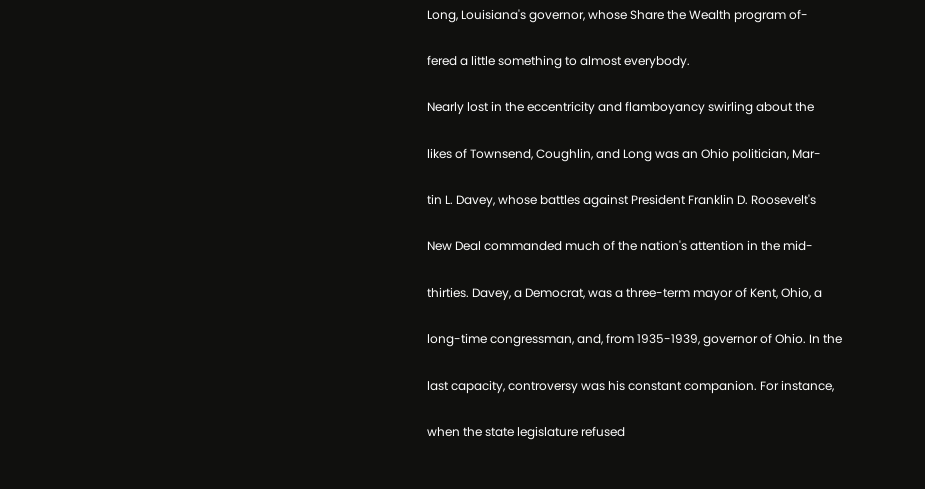Long, Louisiana's governor, whose Share the Wealth program of-

fered a little something to almost everybody.

Nearly lost in the eccentricity and flamboyancy swirling about the

likes of Townsend, Coughlin, and Long was an Ohio politician, Mar-

tin L. Davey, whose battles against President Franklin D. Roosevelt's

New Deal commanded much of the nation's attention in the mid-

thirties. Davey, a Democrat, was a three-term mayor of Kent, Ohio, a

long-time congressman, and, from 1935-1939, governor of Ohio. In the

last capacity, controversy was his constant companion. For instance,

when the state legislature refused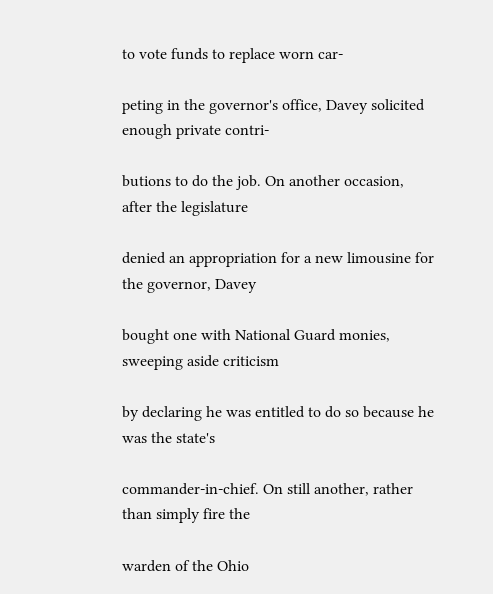to vote funds to replace worn car-

peting in the governor's office, Davey solicited enough private contri-

butions to do the job. On another occasion, after the legislature

denied an appropriation for a new limousine for the governor, Davey

bought one with National Guard monies, sweeping aside criticism

by declaring he was entitled to do so because he was the state's

commander-in-chief. On still another, rather than simply fire the

warden of the Ohio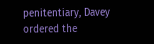penitentiary, Davey ordered the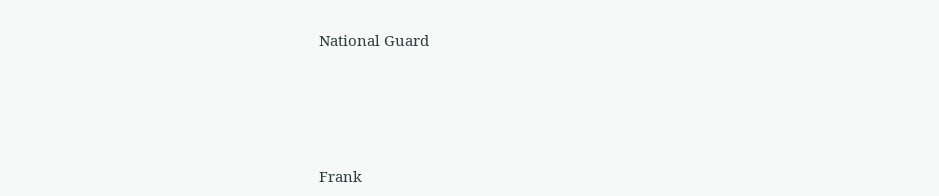National Guard






Frank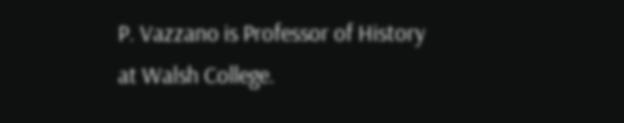P. Vazzano is Professor of History at Walsh College.